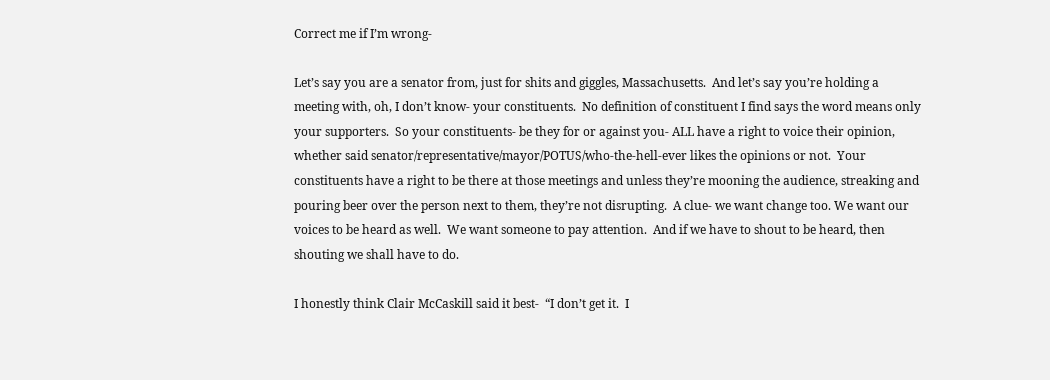Correct me if I’m wrong-

Let’s say you are a senator from, just for shits and giggles, Massachusetts.  And let’s say you’re holding a meeting with, oh, I don’t know- your constituents.  No definition of constituent I find says the word means only your supporters.  So your constituents- be they for or against you- ALL have a right to voice their opinion, whether said senator/representative/mayor/POTUS/who-the-hell-ever likes the opinions or not.  Your constituents have a right to be there at those meetings and unless they’re mooning the audience, streaking and pouring beer over the person next to them, they’re not disrupting.  A clue- we want change too. We want our voices to be heard as well.  We want someone to pay attention.  And if we have to shout to be heard, then shouting we shall have to do.

I honestly think Clair McCaskill said it best-  “I don’t get it.  I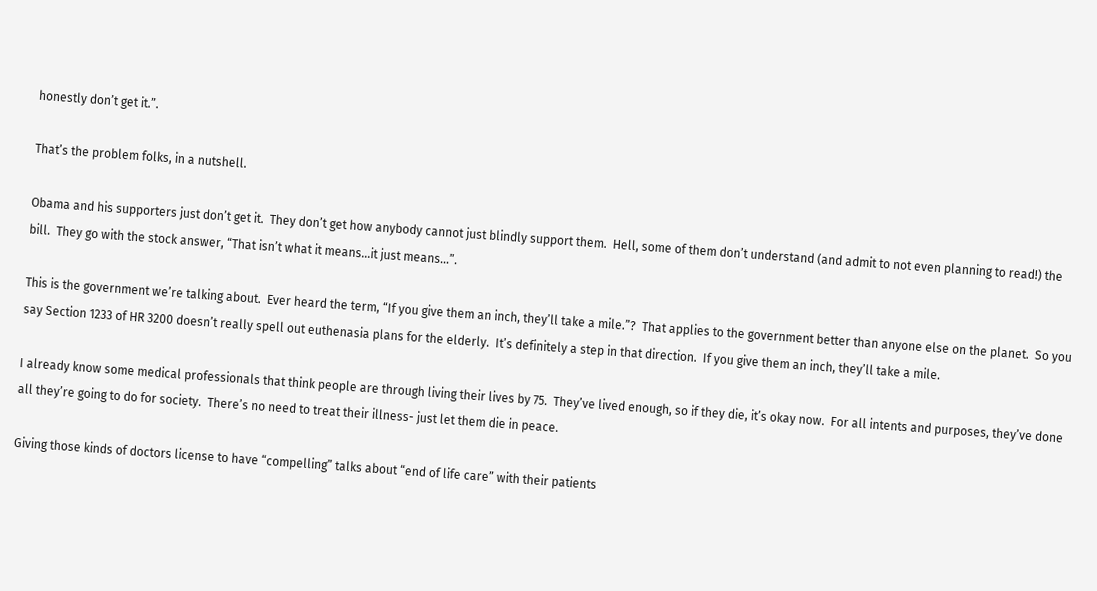honestly don’t get it.”.

That’s the problem folks, in a nutshell.

Obama and his supporters just don’t get it.  They don’t get how anybody cannot just blindly support them.  Hell, some of them don’t understand (and admit to not even planning to read!) the bill.  They go with the stock answer, “That isn’t what it means…it just means…”.

This is the government we’re talking about.  Ever heard the term, “If you give them an inch, they’ll take a mile.”?  That applies to the government better than anyone else on the planet.  So you say Section 1233 of HR 3200 doesn’t really spell out euthenasia plans for the elderly.  It’s definitely a step in that direction.  If you give them an inch, they’ll take a mile.

I already know some medical professionals that think people are through living their lives by 75.  They’ve lived enough, so if they die, it’s okay now.  For all intents and purposes, they’ve done all they’re going to do for society.  There’s no need to treat their illness- just let them die in peace.

Giving those kinds of doctors license to have “compelling” talks about “end of life care” with their patients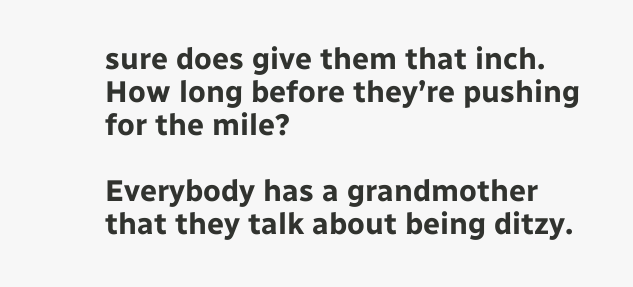sure does give them that inch.  How long before they’re pushing for the mile?

Everybody has a grandmother that they talk about being ditzy.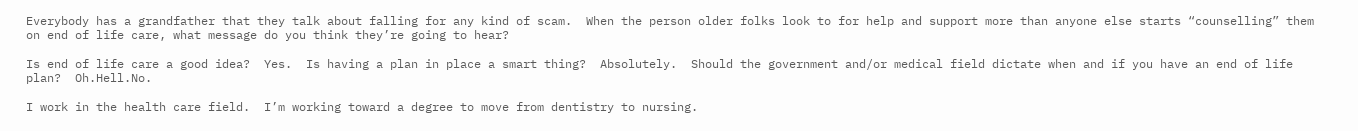Everybody has a grandfather that they talk about falling for any kind of scam.  When the person older folks look to for help and support more than anyone else starts “counselling” them on end of life care, what message do you think they’re going to hear?

Is end of life care a good idea?  Yes.  Is having a plan in place a smart thing?  Absolutely.  Should the government and/or medical field dictate when and if you have an end of life plan?  Oh.Hell.No.

I work in the health care field.  I’m working toward a degree to move from dentistry to nursing.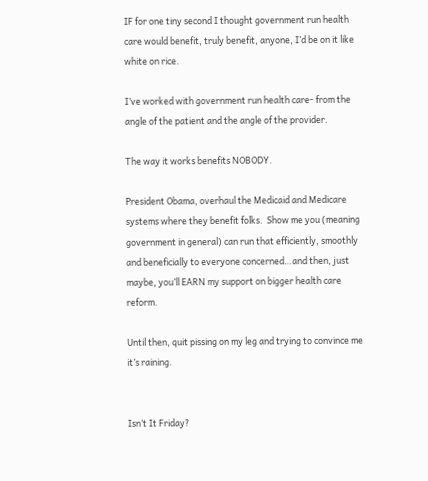IF for one tiny second I thought government run health care would benefit, truly benefit, anyone, I’d be on it like white on rice.

I’ve worked with government run health care- from the angle of the patient and the angle of the provider.

The way it works benefits NOBODY.

President Obama, overhaul the Medicaid and Medicare systems where they benefit folks.  Show me you (meaning government in general) can run that efficiently, smoothly and beneficially to everyone concerned…and then, just maybe, you’ll EARN my support on bigger health care reform.

Until then, quit pissing on my leg and trying to convince me it’s raining.


Isn’t It Friday?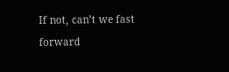If not, can’t we fast forward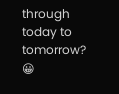through today to tomorrow?  😀